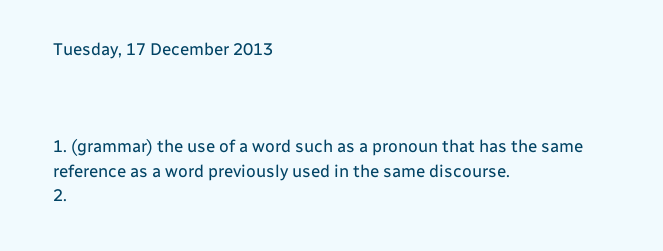Tuesday, 17 December 2013



1. (grammar) the use of a word such as a pronoun that has the same reference as a word previously used in the same discourse.
2.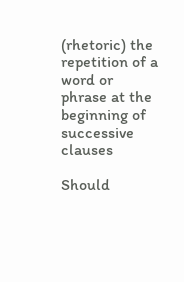(rhetoric) the repetition of a word or phrase at the beginning of successive clauses

Should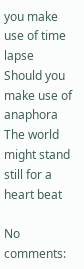you make use of time lapse
Should you make use of anaphora
The world might stand still for a heart beat

No comments: